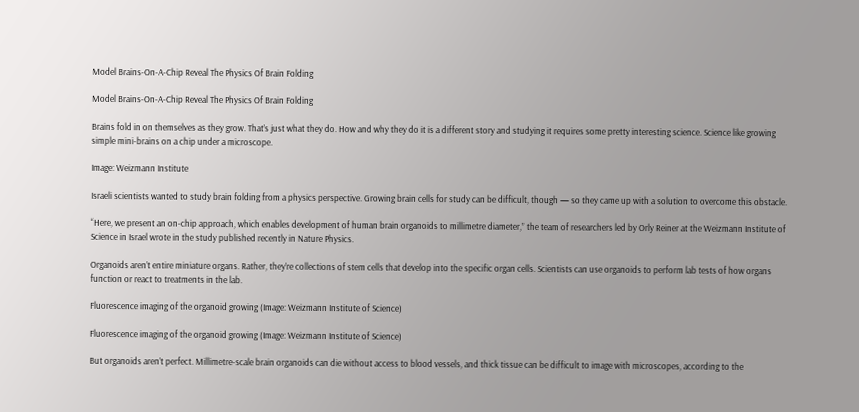Model Brains-On-A-Chip Reveal The Physics Of Brain Folding

Model Brains-On-A-Chip Reveal The Physics Of Brain Folding

Brains fold in on themselves as they grow. That’s just what they do. How and why they do it is a different story and studying it requires some pretty interesting science. Science like growing simple mini-brains on a chip under a microscope.

Image: Weizmann Institute

Israeli scientists wanted to study brain folding from a physics perspective. Growing brain cells for study can be difficult, though — so they came up with a solution to overcome this obstacle.

“Here, we present an on-chip approach, which enables development of human brain organoids to millimetre diameter,” the team of researchers led by Orly Reiner at the Weizmann Institute of Science in Israel wrote in the study published recently in Nature Physics.

Organoids aren’t entire miniature organs. Rather, they’re collections of stem cells that develop into the specific organ cells. Scientists can use organoids to perform lab tests of how organs function or react to treatments in the lab.

Fluorescence imaging of the organoid growing (Image: Weizmann Institute of Science)

Fluorescence imaging of the organoid growing (Image: Weizmann Institute of Science)

But organoids aren’t perfect. Millimetre-scale brain organoids can die without access to blood vessels, and thick tissue can be difficult to image with microscopes, according to the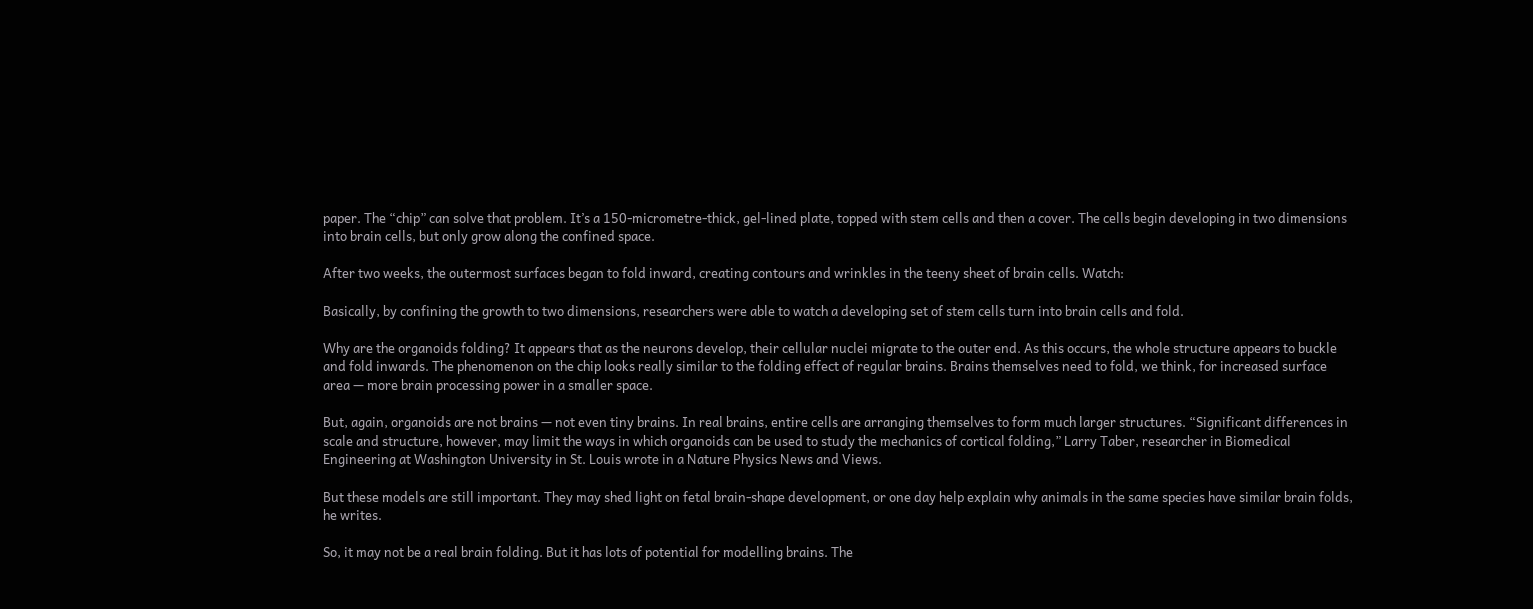paper. The “chip” can solve that problem. It’s a 150-micrometre-thick, gel-lined plate, topped with stem cells and then a cover. The cells begin developing in two dimensions into brain cells, but only grow along the confined space.

After two weeks, the outermost surfaces began to fold inward, creating contours and wrinkles in the teeny sheet of brain cells. Watch:

Basically, by confining the growth to two dimensions, researchers were able to watch a developing set of stem cells turn into brain cells and fold.

Why are the organoids folding? It appears that as the neurons develop, their cellular nuclei migrate to the outer end. As this occurs, the whole structure appears to buckle and fold inwards. The phenomenon on the chip looks really similar to the folding effect of regular brains. Brains themselves need to fold, we think, for increased surface area — more brain processing power in a smaller space.

But, again, organoids are not brains — not even tiny brains. In real brains, entire cells are arranging themselves to form much larger structures. “Significant differences in scale and structure, however, may limit the ways in which organoids can be used to study the mechanics of cortical folding,” Larry Taber, researcher in Biomedical Engineering at Washington University in St. Louis wrote in a Nature Physics News and Views.

But these models are still important. They may shed light on fetal brain-shape development, or one day help explain why animals in the same species have similar brain folds, he writes.

So, it may not be a real brain folding. But it has lots of potential for modelling brains. The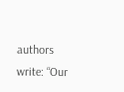authors write: “Our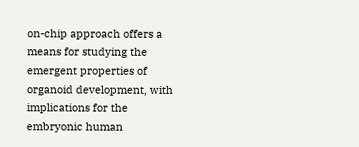on-chip approach offers a means for studying the emergent properties of organoid development, with implications for the embryonic human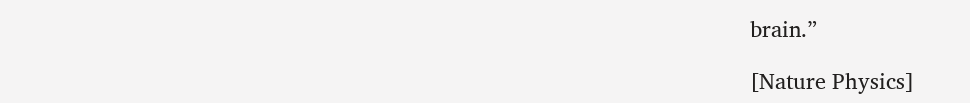brain.”

[Nature Physics]